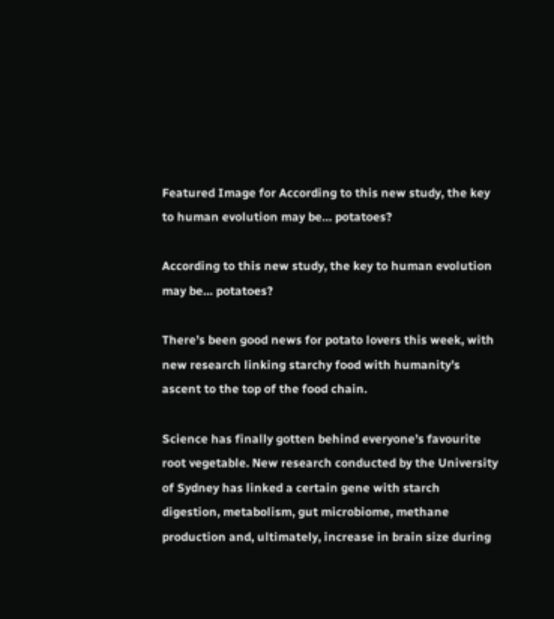Featured Image for According to this new study, the key to human evolution may be… potatoes?

According to this new study, the key to human evolution may be… potatoes?

There’s been good news for potato lovers this week, with new research linking starchy food with humanity’s ascent to the top of the food chain.

Science has finally gotten behind everyone’s favourite root vegetable. New research conducted by the University of Sydney has linked a certain gene with starch digestion, metabolism, gut microbiome, methane production and, ultimately, increase in brain size during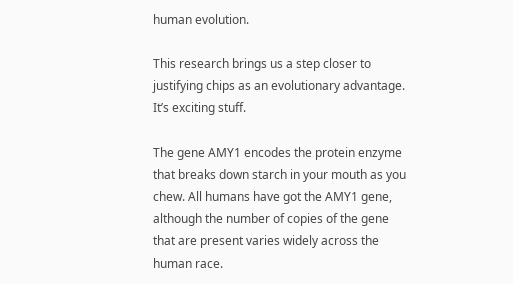human evolution.

This research brings us a step closer to justifying chips as an evolutionary advantage. It’s exciting stuff.

The gene AMY1 encodes the protein enzyme that breaks down starch in your mouth as you chew. All humans have got the AMY1 gene, although the number of copies of the gene that are present varies widely across the human race.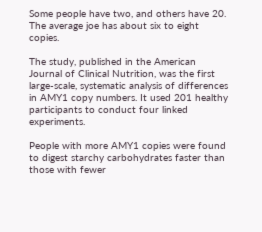Some people have two, and others have 20. The average joe has about six to eight copies.

The study, published in the American Journal of Clinical Nutrition, was the first large-scale, systematic analysis of differences in AMY1 copy numbers. It used 201 healthy participants to conduct four linked experiments.

People with more AMY1 copies were found to digest starchy carbohydrates faster than those with fewer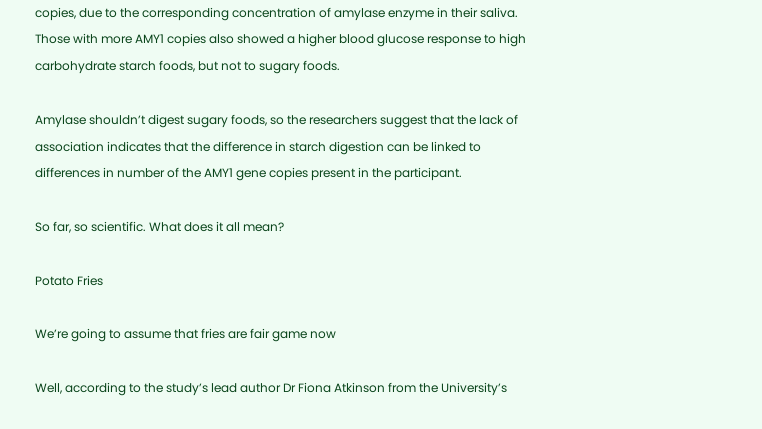copies, due to the corresponding concentration of amylase enzyme in their saliva. Those with more AMY1 copies also showed a higher blood glucose response to high carbohydrate starch foods, but not to sugary foods.

Amylase shouldn’t digest sugary foods, so the researchers suggest that the lack of association indicates that the difference in starch digestion can be linked to differences in number of the AMY1 gene copies present in the participant.

So far, so scientific. What does it all mean?

Potato Fries

We’re going to assume that fries are fair game now

Well, according to the study’s lead author Dr Fiona Atkinson from the University’s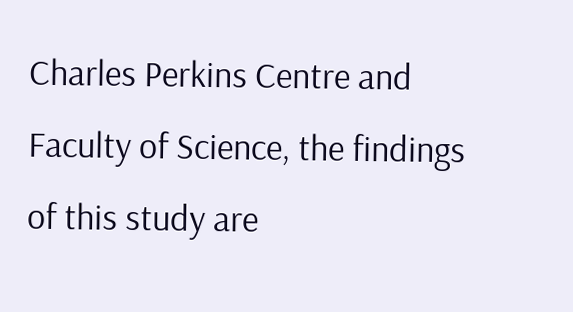Charles Perkins Centre and Faculty of Science, the findings of this study are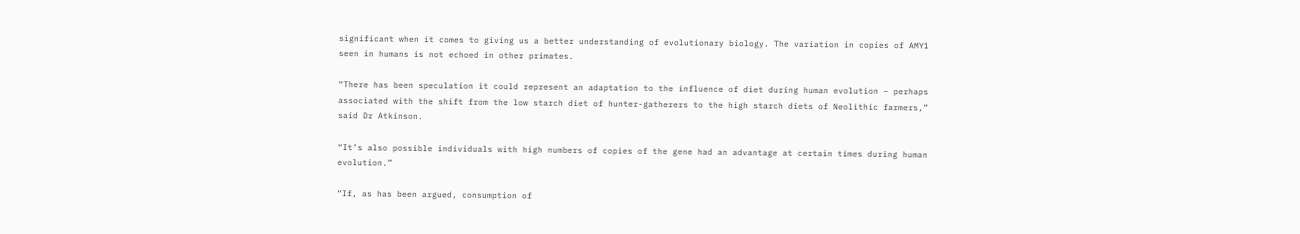significant when it comes to giving us a better understanding of evolutionary biology. The variation in copies of AMY1 seen in humans is not echoed in other primates.

“There has been speculation it could represent an adaptation to the influence of diet during human evolution – perhaps associated with the shift from the low starch diet of hunter-gatherers to the high starch diets of Neolithic farmers,” said Dr Atkinson.

“It’s also possible individuals with high numbers of copies of the gene had an advantage at certain times during human evolution.”

“If, as has been argued, consumption of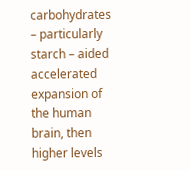carbohydrates – particularly starch – aided accelerated expansion of the human brain, then higher levels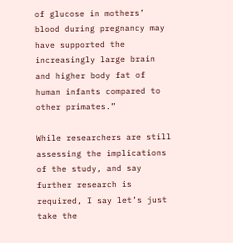of glucose in mothers’ blood during pregnancy may have supported the increasingly large brain and higher body fat of human infants compared to other primates.”

While researchers are still assessing the implications of the study, and say further research is required, I say let’s just take the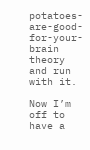potatoes-are-good-for-your-brain theory and run with it.

Now I’m off to have a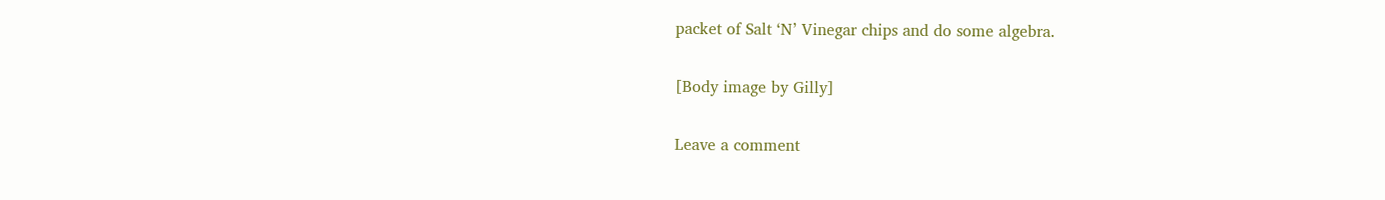packet of Salt ‘N’ Vinegar chips and do some algebra.

[Body image by Gilly]

Leave a comment